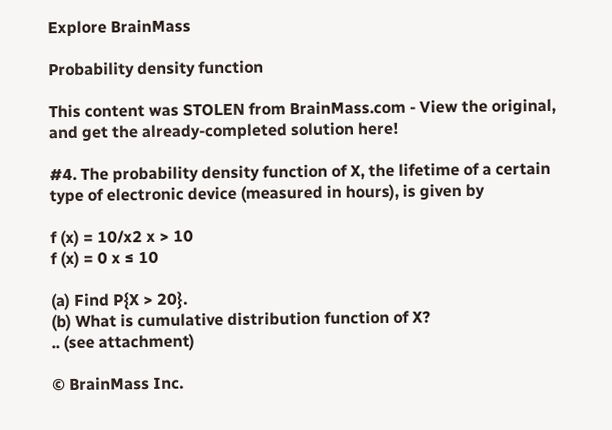Explore BrainMass

Probability density function

This content was STOLEN from BrainMass.com - View the original, and get the already-completed solution here!

#4. The probability density function of X, the lifetime of a certain type of electronic device (measured in hours), is given by

f (x) = 10/x2 x > 10
f (x) = 0 x ≤ 10

(a) Find P{X > 20}.
(b) What is cumulative distribution function of X?
.. (see attachment)

© BrainMass Inc.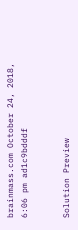brainmass.com October 24, 2018, 6:06 pm ad1c9bdddf


Solution Preview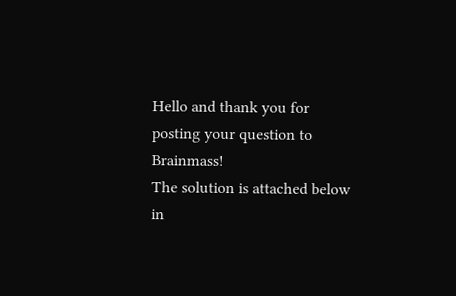Hello and thank you for posting your question to Brainmass!
The solution is attached below in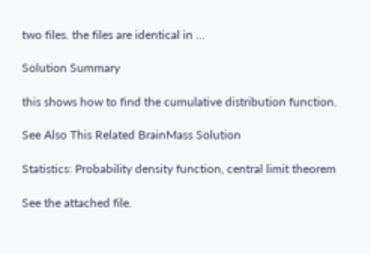two files. the files are identical in ...

Solution Summary

this shows how to find the cumulative distribution function.

See Also This Related BrainMass Solution

Statistics: Probability density function, central limit theorem

See the attached file.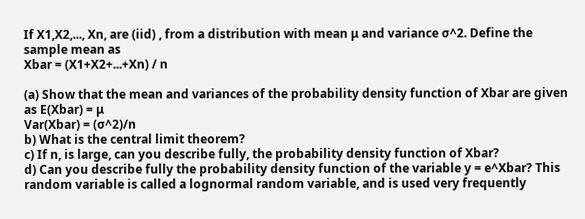If X1,X2,..., Xn, are (iid) , from a distribution with mean μ and variance σ^2. Define the sample mean as
Xbar = (X1+X2+...+Xn) / n

(a) Show that the mean and variances of the probability density function of Xbar are given as E(Xbar) = μ
Var(Xbar) = (σ^2)/n
b) What is the central limit theorem?
c) If n, is large, can you describe fully, the probability density function of Xbar?
d) Can you describe fully the probability density function of the variable y = e^Xbar? This random variable is called a lognormal random variable, and is used very frequently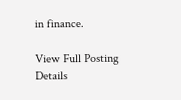in finance.

View Full Posting Details